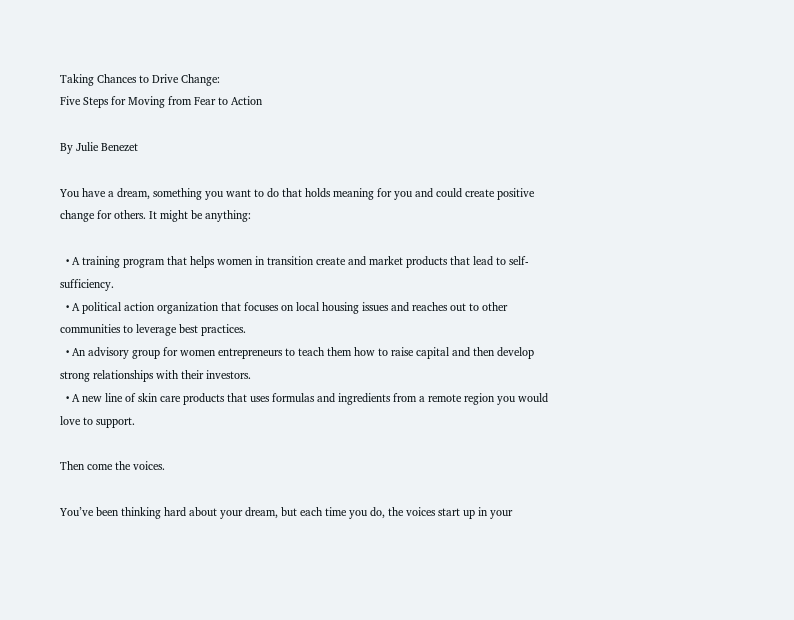Taking Chances to Drive Change:
Five Steps for Moving from Fear to Action

By Julie Benezet

You have a dream, something you want to do that holds meaning for you and could create positive change for others. It might be anything:

  • A training program that helps women in transition create and market products that lead to self-sufficiency.
  • A political action organization that focuses on local housing issues and reaches out to other communities to leverage best practices.
  • An advisory group for women entrepreneurs to teach them how to raise capital and then develop strong relationships with their investors.
  • A new line of skin care products that uses formulas and ingredients from a remote region you would love to support.

Then come the voices.

You’ve been thinking hard about your dream, but each time you do, the voices start up in your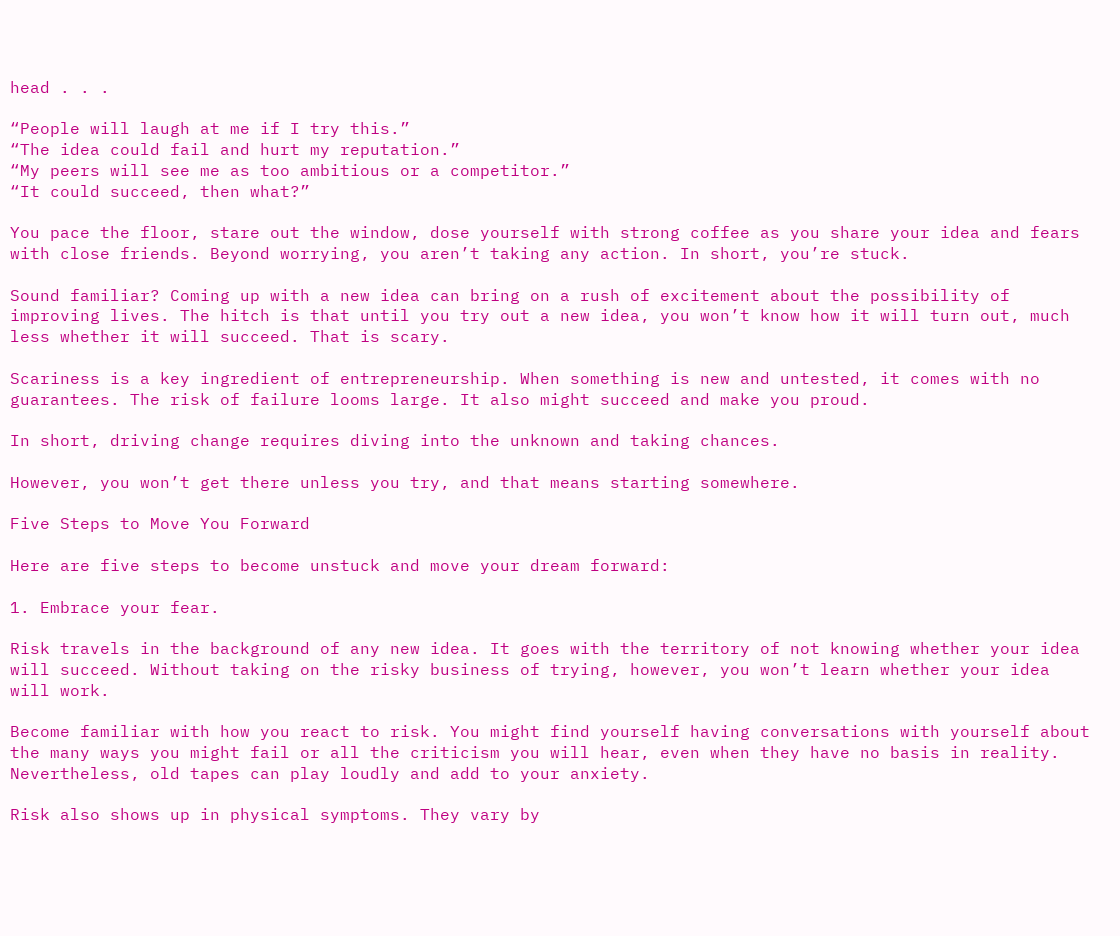head . . .

“People will laugh at me if I try this.”
“The idea could fail and hurt my reputation.”
“My peers will see me as too ambitious or a competitor.”
“It could succeed, then what?”

You pace the floor, stare out the window, dose yourself with strong coffee as you share your idea and fears with close friends. Beyond worrying, you aren’t taking any action. In short, you’re stuck.

Sound familiar? Coming up with a new idea can bring on a rush of excitement about the possibility of improving lives. The hitch is that until you try out a new idea, you won’t know how it will turn out, much less whether it will succeed. That is scary.

Scariness is a key ingredient of entrepreneurship. When something is new and untested, it comes with no guarantees. The risk of failure looms large. It also might succeed and make you proud.

In short, driving change requires diving into the unknown and taking chances.

However, you won’t get there unless you try, and that means starting somewhere.

Five Steps to Move You Forward

Here are five steps to become unstuck and move your dream forward:

1. Embrace your fear.

Risk travels in the background of any new idea. It goes with the territory of not knowing whether your idea will succeed. Without taking on the risky business of trying, however, you won’t learn whether your idea will work.

Become familiar with how you react to risk. You might find yourself having conversations with yourself about the many ways you might fail or all the criticism you will hear, even when they have no basis in reality. Nevertheless, old tapes can play loudly and add to your anxiety.

Risk also shows up in physical symptoms. They vary by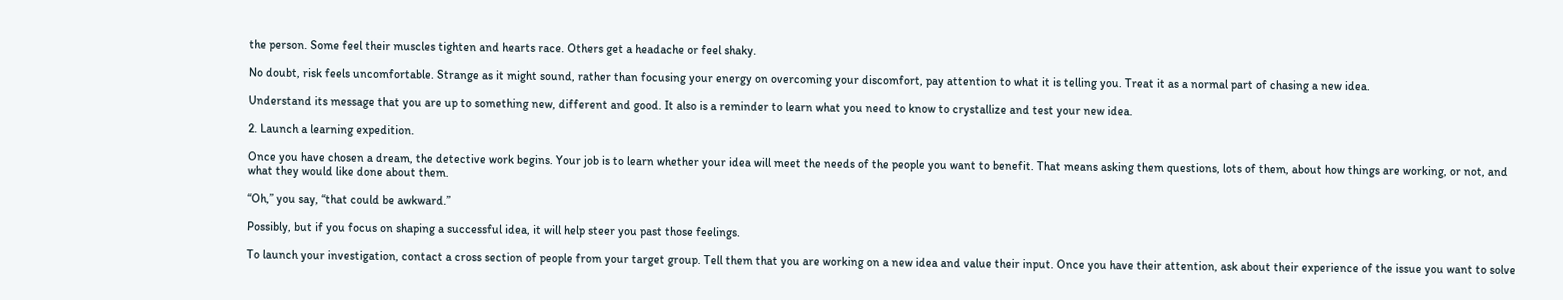the person. Some feel their muscles tighten and hearts race. Others get a headache or feel shaky.

No doubt, risk feels uncomfortable. Strange as it might sound, rather than focusing your energy on overcoming your discomfort, pay attention to what it is telling you. Treat it as a normal part of chasing a new idea.

Understand its message that you are up to something new, different and good. It also is a reminder to learn what you need to know to crystallize and test your new idea.

2. Launch a learning expedition.

Once you have chosen a dream, the detective work begins. Your job is to learn whether your idea will meet the needs of the people you want to benefit. That means asking them questions, lots of them, about how things are working, or not, and what they would like done about them.

“Oh,” you say, “that could be awkward.”

Possibly, but if you focus on shaping a successful idea, it will help steer you past those feelings.

To launch your investigation, contact a cross section of people from your target group. Tell them that you are working on a new idea and value their input. Once you have their attention, ask about their experience of the issue you want to solve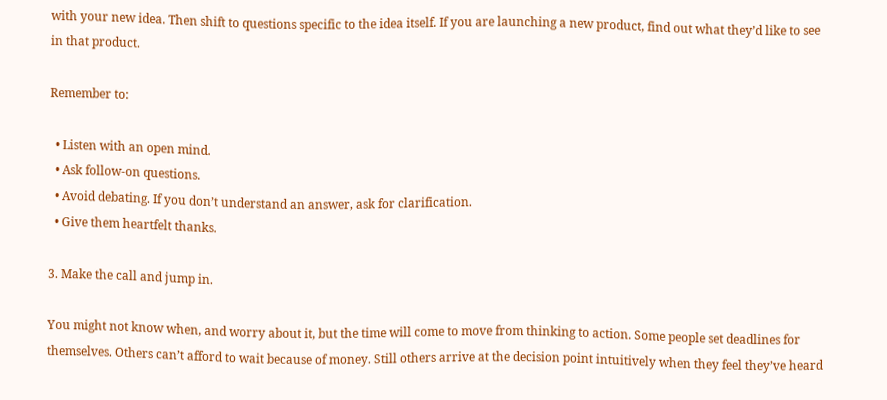with your new idea. Then shift to questions specific to the idea itself. If you are launching a new product, find out what they’d like to see in that product.

Remember to:

  • Listen with an open mind.
  • Ask follow-on questions.
  • Avoid debating. If you don’t understand an answer, ask for clarification.
  • Give them heartfelt thanks.

3. Make the call and jump in.

You might not know when, and worry about it, but the time will come to move from thinking to action. Some people set deadlines for themselves. Others can’t afford to wait because of money. Still others arrive at the decision point intuitively when they feel they’ve heard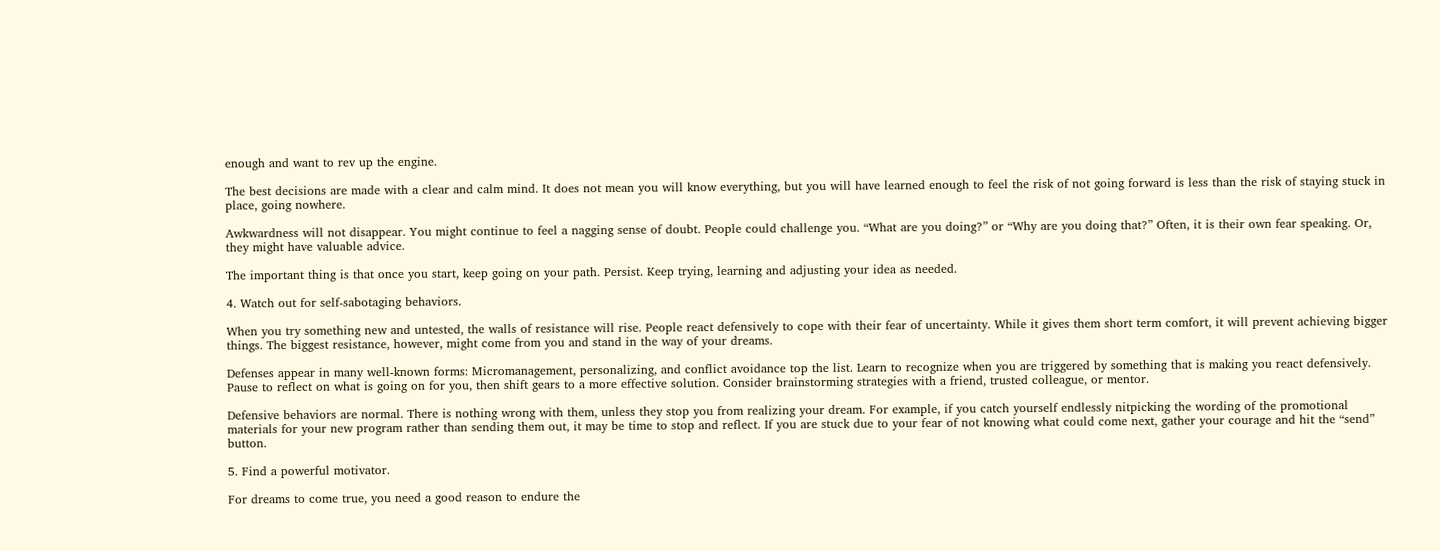enough and want to rev up the engine.

The best decisions are made with a clear and calm mind. It does not mean you will know everything, but you will have learned enough to feel the risk of not going forward is less than the risk of staying stuck in place, going nowhere.

Awkwardness will not disappear. You might continue to feel a nagging sense of doubt. People could challenge you. “What are you doing?” or “Why are you doing that?” Often, it is their own fear speaking. Or, they might have valuable advice.

The important thing is that once you start, keep going on your path. Persist. Keep trying, learning and adjusting your idea as needed.

4. Watch out for self-sabotaging behaviors.

When you try something new and untested, the walls of resistance will rise. People react defensively to cope with their fear of uncertainty. While it gives them short term comfort, it will prevent achieving bigger things. The biggest resistance, however, might come from you and stand in the way of your dreams.

Defenses appear in many well-known forms: Micromanagement, personalizing, and conflict avoidance top the list. Learn to recognize when you are triggered by something that is making you react defensively. Pause to reflect on what is going on for you, then shift gears to a more effective solution. Consider brainstorming strategies with a friend, trusted colleague, or mentor.

Defensive behaviors are normal. There is nothing wrong with them, unless they stop you from realizing your dream. For example, if you catch yourself endlessly nitpicking the wording of the promotional materials for your new program rather than sending them out, it may be time to stop and reflect. If you are stuck due to your fear of not knowing what could come next, gather your courage and hit the “send” button.

5. Find a powerful motivator.

For dreams to come true, you need a good reason to endure the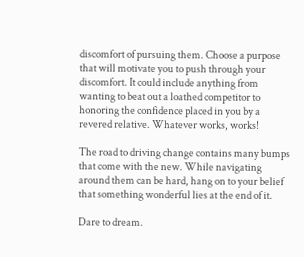discomfort of pursuing them. Choose a purpose that will motivate you to push through your discomfort. It could include anything from wanting to beat out a loathed competitor to honoring the confidence placed in you by a revered relative. Whatever works, works!

The road to driving change contains many bumps that come with the new. While navigating around them can be hard, hang on to your belief that something wonderful lies at the end of it.

Dare to dream.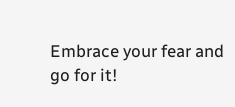Embrace your fear and go for it!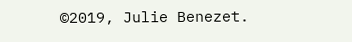©2019, Julie Benezet.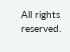All rights reserved.